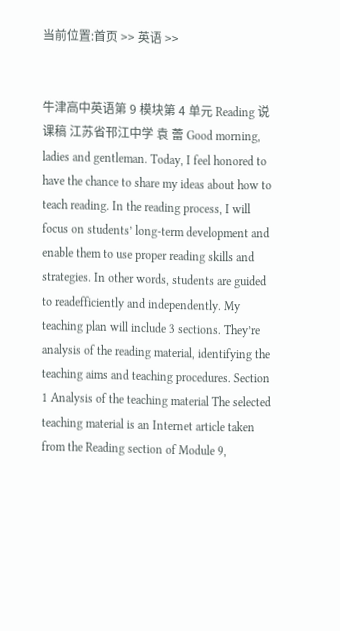当前位置:首页 >> 英语 >>


牛津高中英语第 9 模块第 4 单元 Reading 说课稿 江苏省邗江中学 袁 蕾 Good morning, ladies and gentleman. Today, I feel honored to have the chance to share my ideas about how to teach reading. In the reading process, I will focus on students’ long-term development and enable them to use proper reading skills and strategies. In other words, students are guided to readefficiently and independently. My teaching plan will include 3 sections. They’re analysis of the reading material, identifying the teaching aims and teaching procedures. Section 1 Analysis of the teaching material The selected teaching material is an Internet article taken from the Reading section of Module 9,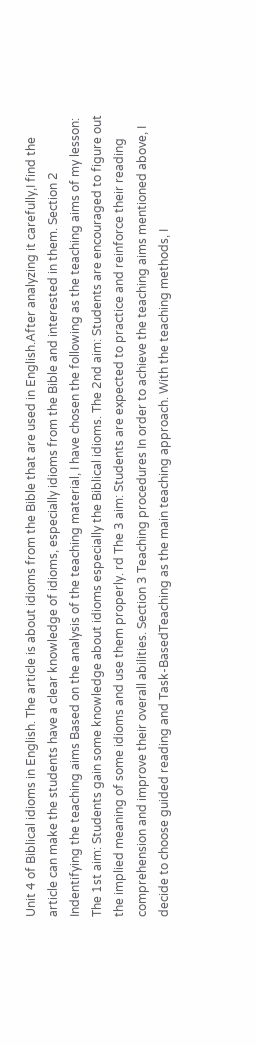Unit 4 of Biblical idioms in English. The article is about idioms from the Bible that are used in English.After analyzing it carefully,I find the article can make the students have a clear knowledge of idioms, especially idioms from the Bible and interested in them. Section 2 Indentifying the teaching aims Based on the analysis of the teaching material, I have chosen the following as the teaching aims of my lesson: The 1st aim: Students gain some knowledge about idioms especially the Biblical idioms. The 2nd aim: Students are encouraged to figure out the implied meaning of some idioms and use them properly. rd The 3 aim: Students are expected to practice and reinforce their reading comprehension and improve their overall abilities. Section 3 Teaching procedures In order to achieve the teaching aims mentioned above, I decide to choose guided reading and Task-BasedTeaching as the main teaching approach. With the teaching methods, I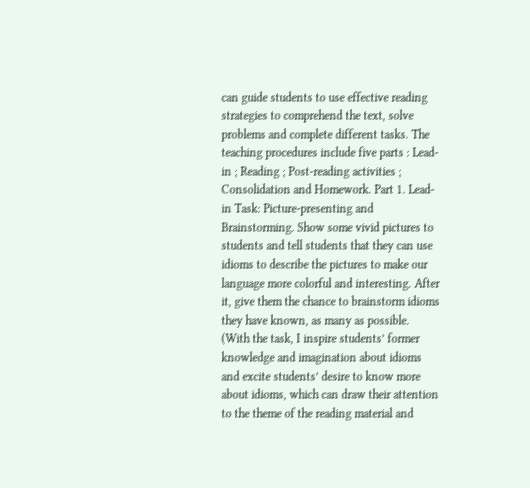can guide students to use effective reading strategies to comprehend the text, solve problems and complete different tasks. The teaching procedures include five parts : Lead-in ; Reading ; Post-reading activities ; Consolidation and Homework. Part 1. Lead-in Task: Picture-presenting and Brainstorming. Show some vivid pictures to students and tell students that they can use idioms to describe the pictures to make our language more colorful and interesting. After it, give them the chance to brainstorm idioms they have known, as many as possible. (With the task, I inspire students’ former knowledge and imagination about idioms and excite students’ desire to know more about idioms, which can draw their attention to the theme of the reading material and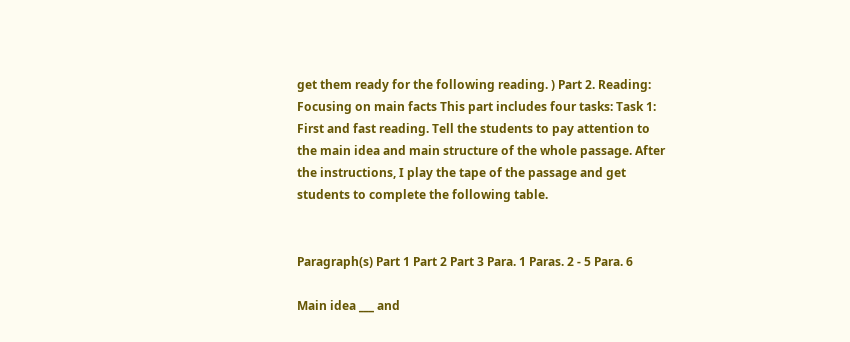get them ready for the following reading. ) Part 2. Reading: Focusing on main facts This part includes four tasks: Task 1: First and fast reading. Tell the students to pay attention to the main idea and main structure of the whole passage. After the instructions, I play the tape of the passage and get students to complete the following table.


Paragraph(s) Part 1 Part 2 Part 3 Para. 1 Paras. 2 - 5 Para. 6

Main idea ___ and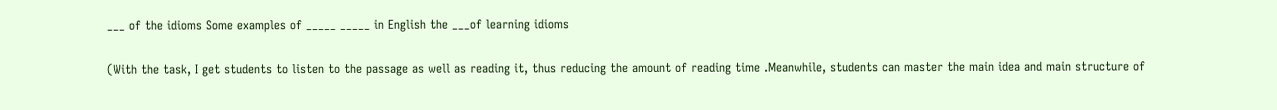___ of the idioms Some examples of _____ _____ in English the ___of learning idioms

(With the task, I get students to listen to the passage as well as reading it, thus reducing the amount of reading time .Meanwhile, students can master the main idea and main structure of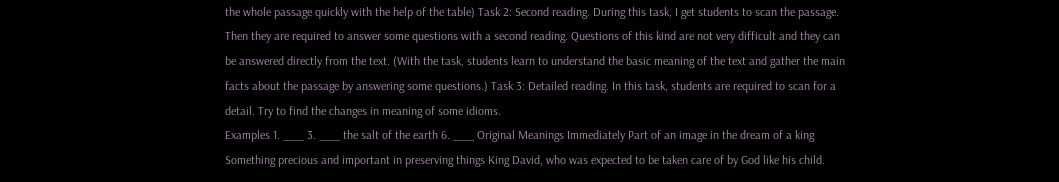the whole passage quickly with the help of the table) Task 2: Second reading. During this task, I get students to scan the passage. Then they are required to answer some questions with a second reading. Questions of this kind are not very difficult and they can be answered directly from the text. (With the task, students learn to understand the basic meaning of the text and gather the main facts about the passage by answering some questions.) Task 3: Detailed reading. In this task, students are required to scan for a detail. Try to find the changes in meaning of some idioms.
Examples 1. ___ 3. ___ the salt of the earth 6. ___ Original Meanings Immediately Part of an image in the dream of a king Something precious and important in preserving things King David, who was expected to be taken care of by God like his child.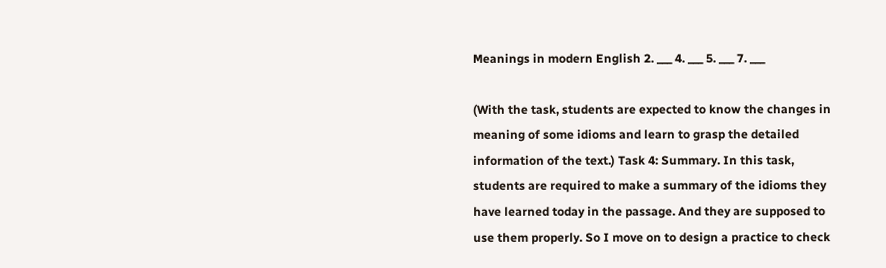Meanings in modern English 2. ___ 4. ___ 5. ___ 7. ___

(With the task, students are expected to know the changes in meaning of some idioms and learn to grasp the detailed information of the text.) Task 4: Summary. In this task, students are required to make a summary of the idioms they have learned today in the passage. And they are supposed to use them properly. So I move on to design a practice to check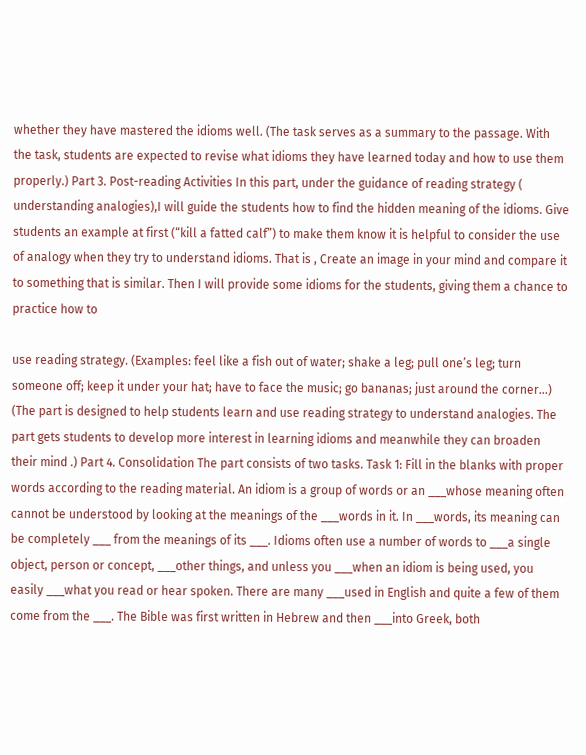whether they have mastered the idioms well. (The task serves as a summary to the passage. With the task, students are expected to revise what idioms they have learned today and how to use them properly.) Part 3. Post-reading Activities In this part, under the guidance of reading strategy ( understanding analogies),I will guide the students how to find the hidden meaning of the idioms. Give students an example at first (“kill a fatted calf”) to make them know it is helpful to consider the use of analogy when they try to understand idioms. That is , Create an image in your mind and compare it to something that is similar. Then I will provide some idioms for the students, giving them a chance to practice how to

use reading strategy. (Examples: feel like a fish out of water; shake a leg; pull one’s leg; turn someone off; keep it under your hat; have to face the music; go bananas; just around the corner…) (The part is designed to help students learn and use reading strategy to understand analogies. The part gets students to develop more interest in learning idioms and meanwhile they can broaden their mind .) Part 4. Consolidation The part consists of two tasks. Task 1: Fill in the blanks with proper words according to the reading material. An idiom is a group of words or an ___whose meaning often cannot be understood by looking at the meanings of the ___words in it. In ___words, its meaning can be completely ___ from the meanings of its ___. Idioms often use a number of words to ___a single object, person or concept, ___other things, and unless you ___when an idiom is being used, you easily ___what you read or hear spoken. There are many ___used in English and quite a few of them come from the ___. The Bible was first written in Hebrew and then ___into Greek, both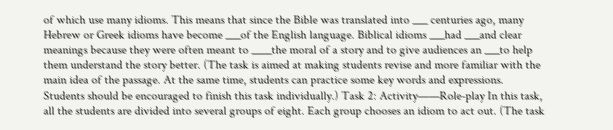of which use many idioms. This means that since the Bible was translated into ___ centuries ago, many Hebrew or Greek idioms have become ___of the English language. Biblical idioms ___had ___and clear meanings because they were often meant to ____the moral of a story and to give audiences an ___to help them understand the story better. (The task is aimed at making students revise and more familiar with the main idea of the passage. At the same time, students can practice some key words and expressions. Students should be encouraged to finish this task individually.) Task 2: Activity——Role-play In this task, all the students are divided into several groups of eight. Each group chooses an idiom to act out. (The task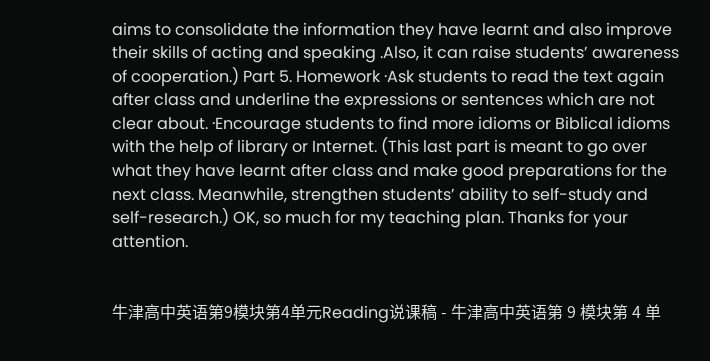aims to consolidate the information they have learnt and also improve their skills of acting and speaking .Also, it can raise students’ awareness of cooperation.) Part 5. Homework ·Ask students to read the text again after class and underline the expressions or sentences which are not clear about. ·Encourage students to find more idioms or Biblical idioms with the help of library or Internet. (This last part is meant to go over what they have learnt after class and make good preparations for the next class. Meanwhile, strengthen students’ ability to self-study and self-research.) OK, so much for my teaching plan. Thanks for your attention.


牛津高中英语第9模块第4单元Reading说课稿 - 牛津高中英语第 9 模块第 4 单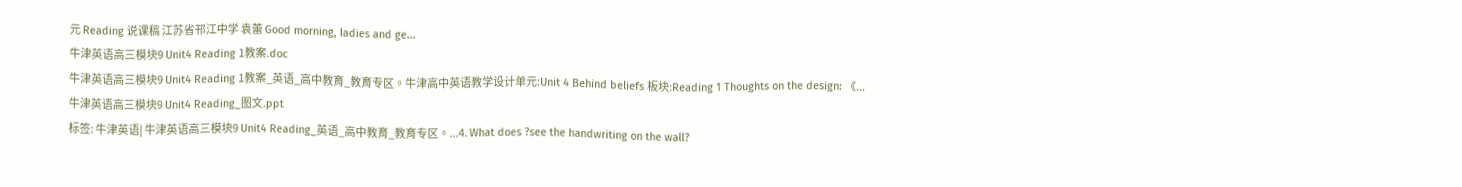元 Reading 说课稿 江苏省邗江中学 袁蕾 Good morning, ladies and ge...
牛津英语高三模块9 Unit4 Reading 1教案.doc
牛津英语高三模块9 Unit4 Reading 1教案_英语_高中教育_教育专区。牛津高中英语教学设计单元:Unit 4 Behind beliefs 板块:Reading 1 Thoughts on the design: 《...
牛津英语高三模块9 Unit4 Reading_图文.ppt
标签: 牛津英语| 牛津英语高三模块9 Unit4 Reading_英语_高中教育_教育专区。...4. What does ?see the handwriting on the wall?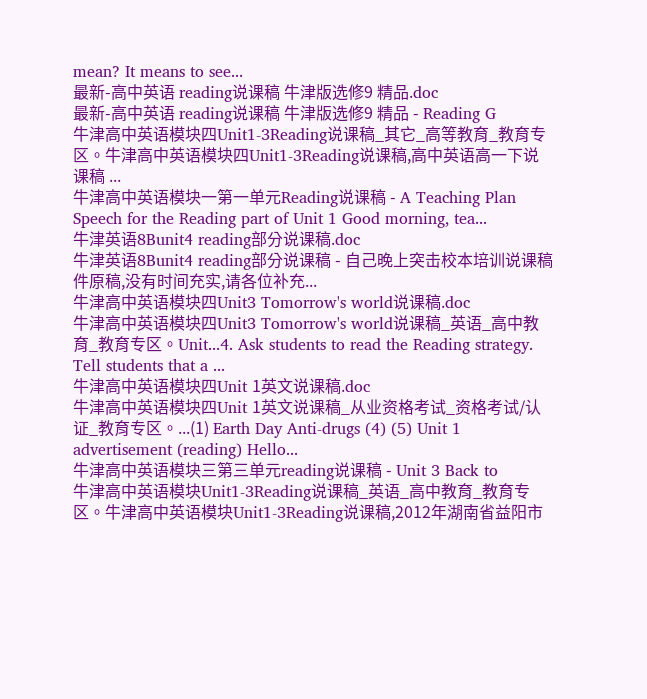mean? It means to see...
最新-高中英语 reading说课稿 牛津版选修9 精品.doc
最新-高中英语 reading说课稿 牛津版选修9 精品 - Reading G
牛津高中英语模块四Unit1-3Reading说课稿_其它_高等教育_教育专区。牛津高中英语模块四Unit1-3Reading说课稿,高中英语高一下说课稿 ...
牛津高中英语模块一第一单元Reading说课稿 - A Teaching Plan Speech for the Reading part of Unit 1 Good morning, tea...
牛津英语8Bunit4 reading部分说课稿.doc
牛津英语8Bunit4 reading部分说课稿 - 自己晚上突击校本培训说课稿件原稿,没有时间充实,请各位补充...
牛津高中英语模块四Unit3 Tomorrow's world说课稿.doc
牛津高中英语模块四Unit3 Tomorrow's world说课稿_英语_高中教育_教育专区。Unit...4. Ask students to read the Reading strategy. Tell students that a ...
牛津高中英语模块四Unit 1英文说课稿.doc
牛津高中英语模块四Unit 1英文说课稿_从业资格考试_资格考试/认证_教育专区。...(1) Earth Day Anti-drugs (4) (5) Unit 1 advertisement (reading) Hello...
牛津高中英语模块三第三单元reading说课稿 - Unit 3 Back to
牛津高中英语模块Unit1-3Reading说课稿_英语_高中教育_教育专区。牛津高中英语模块Unit1-3Reading说课稿,2012年湖南省益阳市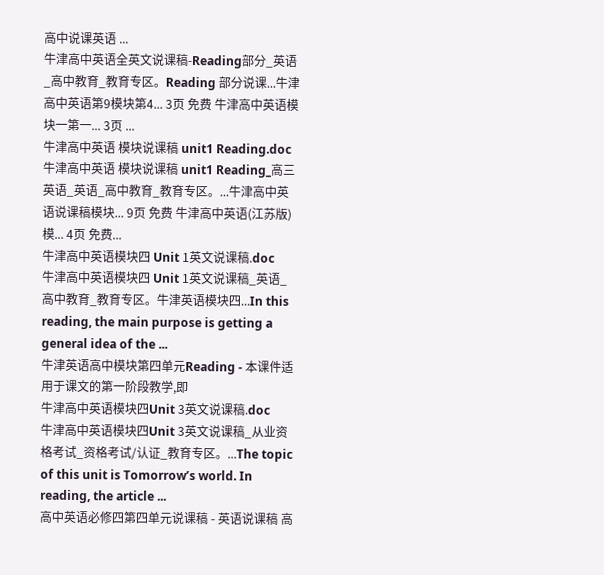高中说课英语 ...
牛津高中英语全英文说课稿-Reading部分_英语_高中教育_教育专区。Reading 部分说课...牛津高中英语第9模块第4... 3页 免费 牛津高中英语模块一第一... 3页 ...
牛津高中英语 模块说课稿 unit1 Reading.doc
牛津高中英语 模块说课稿 unit1 Reading_高三英语_英语_高中教育_教育专区。...牛津高中英语说课稿模块... 9页 免费 牛津高中英语(江苏版)模... 4页 免费...
牛津高中英语模块四 Unit 1英文说课稿.doc
牛津高中英语模块四 Unit 1英文说课稿_英语_高中教育_教育专区。牛津英语模块四...In this reading, the main purpose is getting a general idea of the ...
牛津英语高中模块第四单元Reading - 本课件适用于课文的第一阶段教学,即
牛津高中英语模块四Unit 3英文说课稿.doc
牛津高中英语模块四Unit 3英文说课稿_从业资格考试_资格考试/认证_教育专区。...The topic of this unit is Tomorrow’s world. In reading, the article ...
高中英语必修四第四单元说课稿 - 英语说课稿 高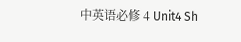中英语必修 4 Unit4 Sh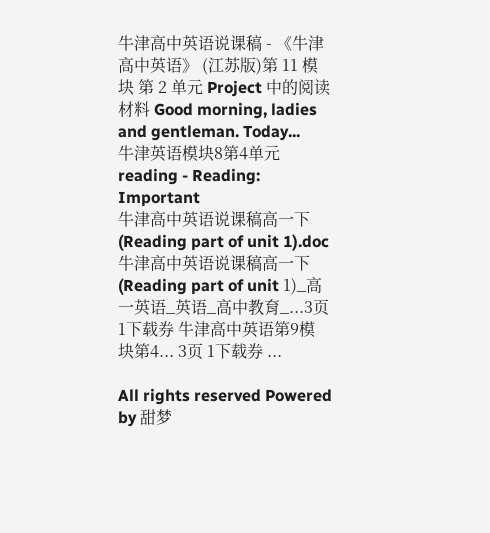牛津高中英语说课稿 - 《牛津高中英语》 (江苏版)第 11 模块 第 2 单元 Project 中的阅读材料 Good morning, ladies and gentleman. Today...
牛津英语模块8第4单元reading - Reading: Important
牛津高中英语说课稿高一下(Reading part of unit 1).doc
牛津高中英语说课稿高一下(Reading part of unit 1)_高一英语_英语_高中教育_...3页 1下载券 牛津高中英语第9模块第4... 3页 1下载券 ...

All rights reserved Powered by 甜梦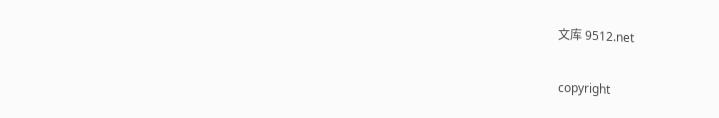文库 9512.net

copyright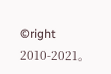©right 2010-2021。